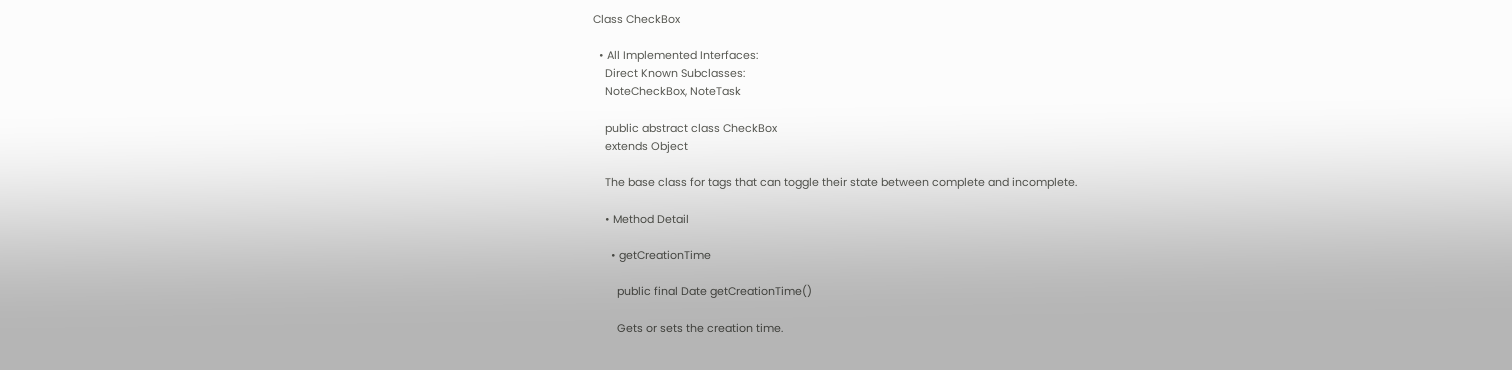Class CheckBox

  • All Implemented Interfaces:
    Direct Known Subclasses:
    NoteCheckBox, NoteTask

    public abstract class CheckBox
    extends Object

    The base class for tags that can toggle their state between complete and incomplete.

    • Method Detail

      • getCreationTime

        public final Date getCreationTime()

        Gets or sets the creation time.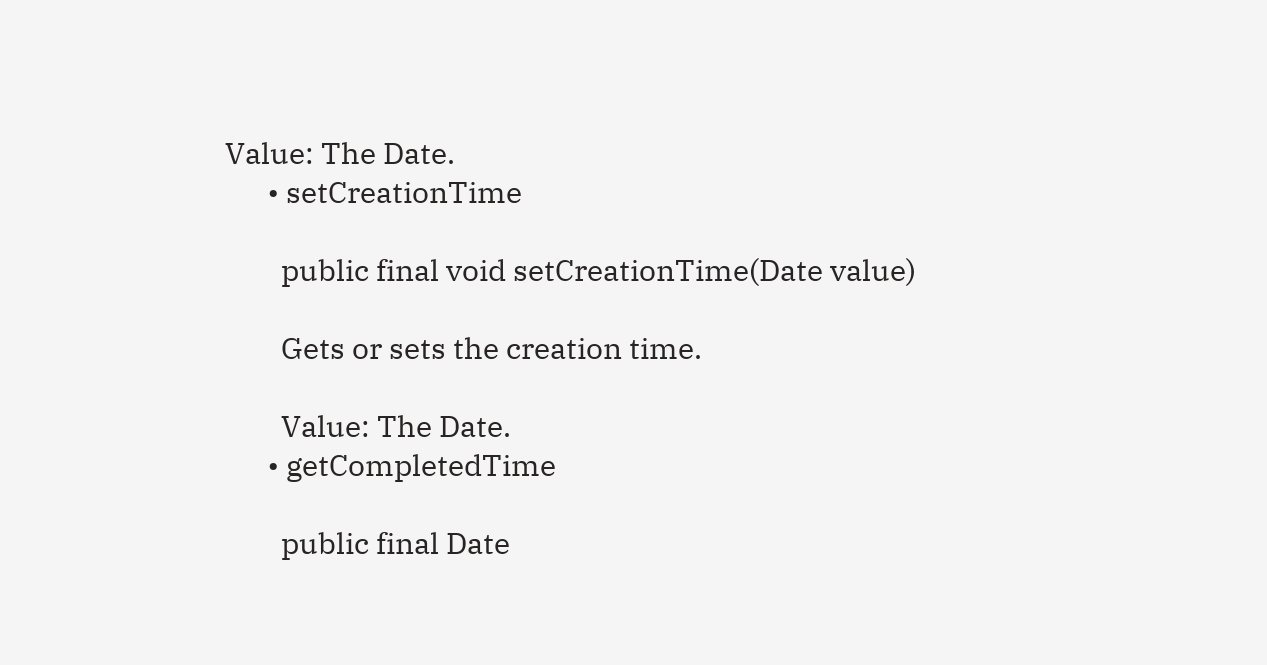Value: The Date.
      • setCreationTime

        public final void setCreationTime(Date value)

        Gets or sets the creation time.

        Value: The Date.
      • getCompletedTime

        public final Date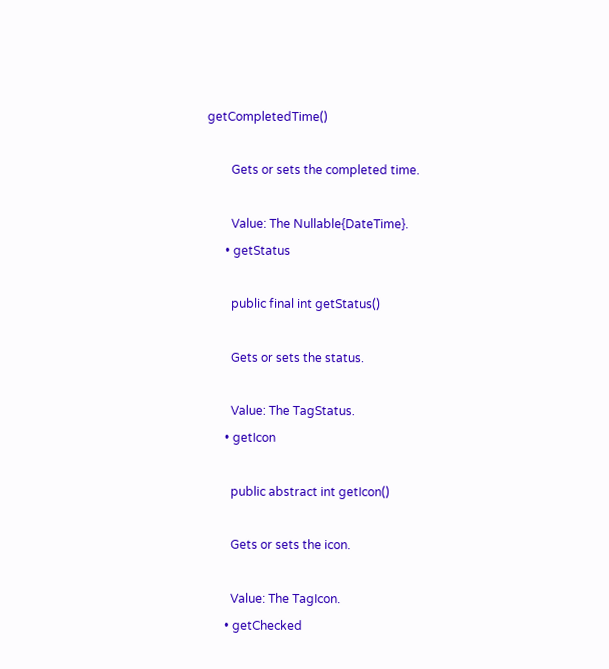getCompletedTime()

        Gets or sets the completed time.

        Value: The Nullable{DateTime}.
      • getStatus

        public final int getStatus()

        Gets or sets the status.

        Value: The TagStatus.
      • getIcon

        public abstract int getIcon()

        Gets or sets the icon.

        Value: The TagIcon.
      • getChecked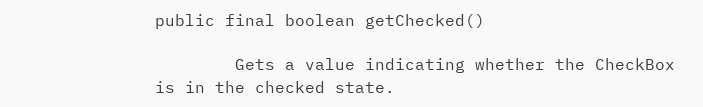public final boolean getChecked()

        Gets a value indicating whether the CheckBox is in the checked state.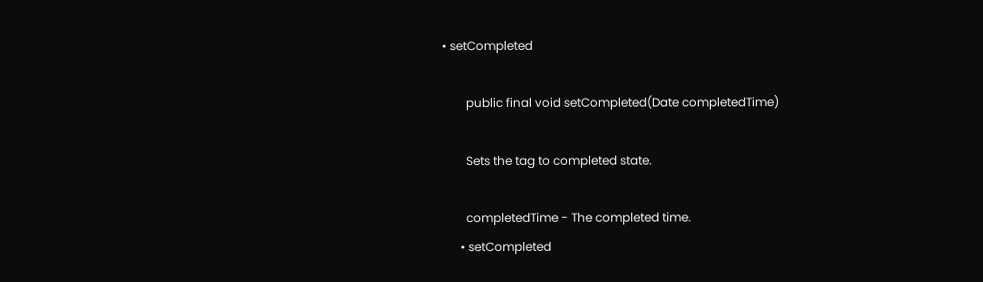• setCompleted

        public final void setCompleted(Date completedTime)

        Sets the tag to completed state.

        completedTime - The completed time.
      • setCompleted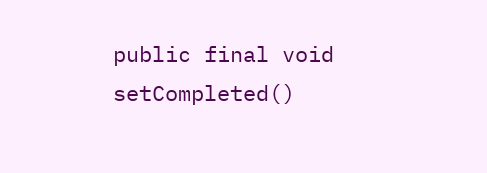public final void setCompleted()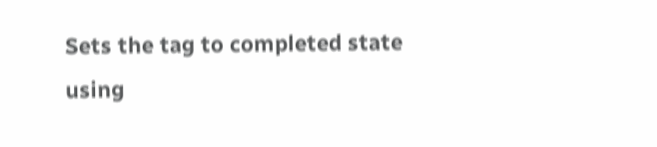Sets the tag to completed state using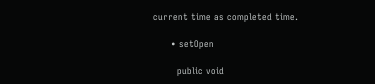current time as completed time.

      • setOpen

        public void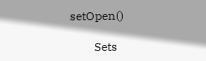setOpen()

        Sets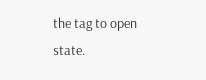the tag to open state.